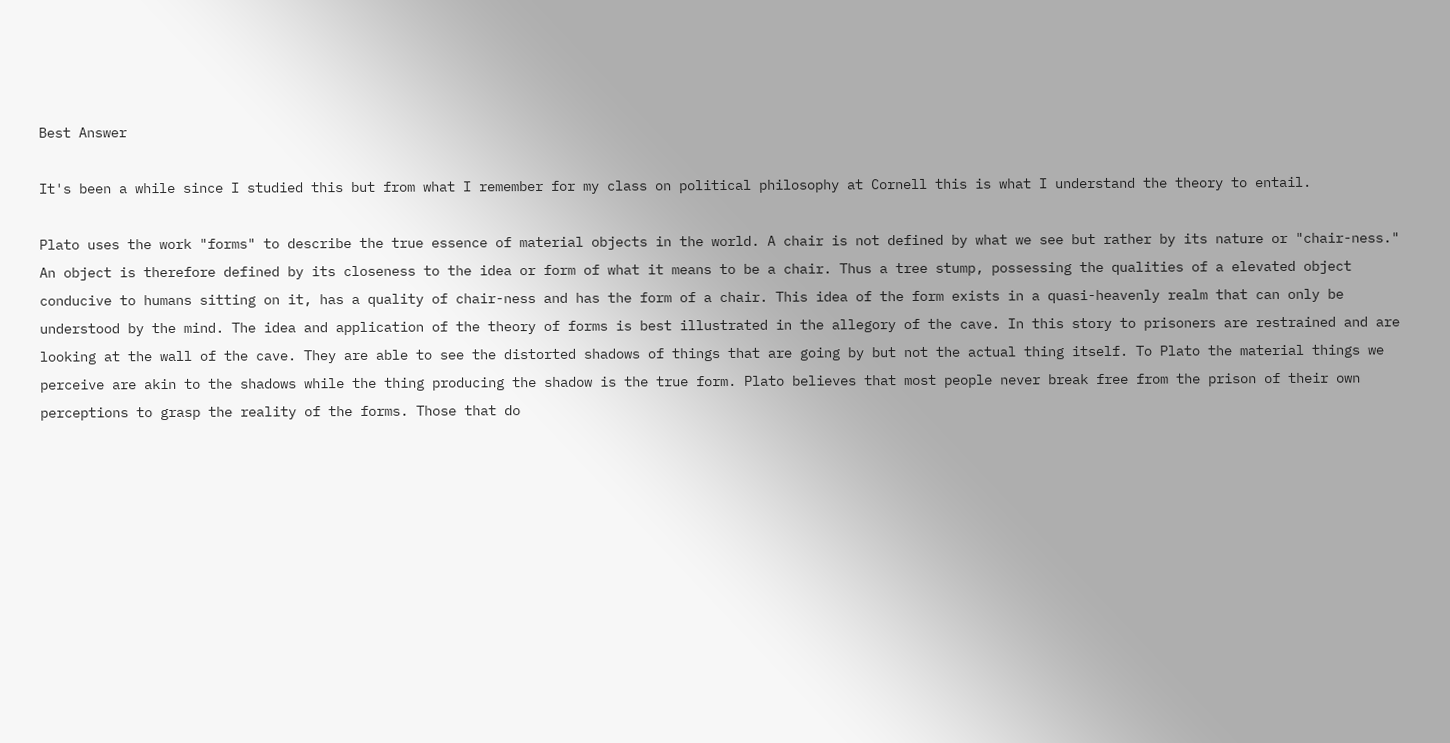Best Answer

It's been a while since I studied this but from what I remember for my class on political philosophy at Cornell this is what I understand the theory to entail.

Plato uses the work "forms" to describe the true essence of material objects in the world. A chair is not defined by what we see but rather by its nature or "chair-ness." An object is therefore defined by its closeness to the idea or form of what it means to be a chair. Thus a tree stump, possessing the qualities of a elevated object conducive to humans sitting on it, has a quality of chair-ness and has the form of a chair. This idea of the form exists in a quasi-heavenly realm that can only be understood by the mind. The idea and application of the theory of forms is best illustrated in the allegory of the cave. In this story to prisoners are restrained and are looking at the wall of the cave. They are able to see the distorted shadows of things that are going by but not the actual thing itself. To Plato the material things we perceive are akin to the shadows while the thing producing the shadow is the true form. Plato believes that most people never break free from the prison of their own perceptions to grasp the reality of the forms. Those that do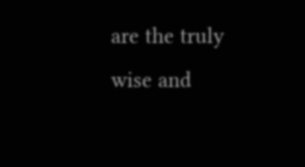are the truly wise and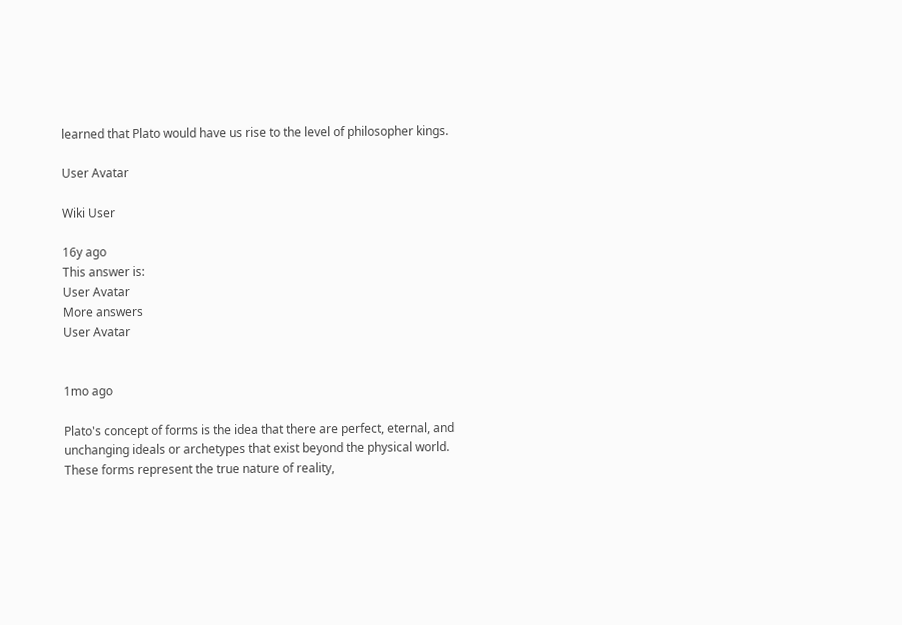learned that Plato would have us rise to the level of philosopher kings.

User Avatar

Wiki User

16y ago
This answer is:
User Avatar
More answers
User Avatar


1mo ago

Plato's concept of forms is the idea that there are perfect, eternal, and unchanging ideals or archetypes that exist beyond the physical world. These forms represent the true nature of reality,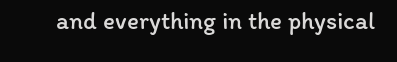and everything in the physical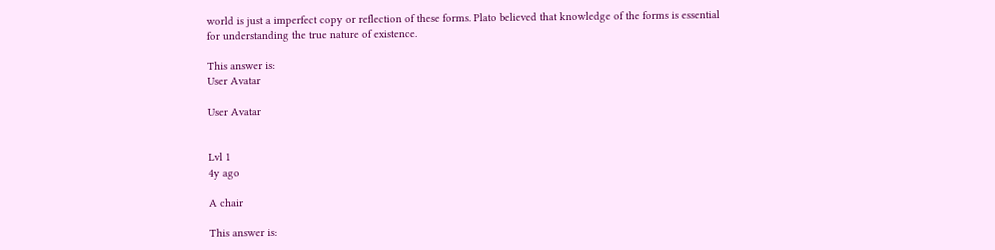world is just a imperfect copy or reflection of these forms. Plato believed that knowledge of the forms is essential for understanding the true nature of existence.

This answer is:
User Avatar

User Avatar


Lvl 1
4y ago

A chair

This answer is: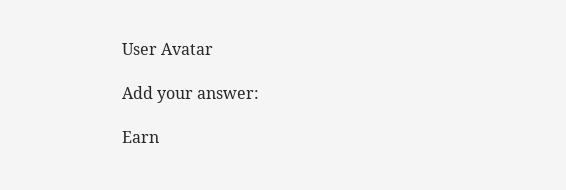User Avatar

Add your answer:

Earn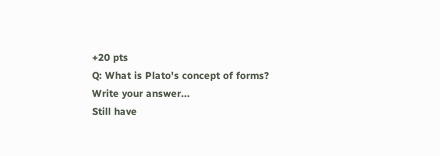+20 pts
Q: What is Plato's concept of forms?
Write your answer...
Still have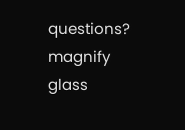questions?
magnify glass